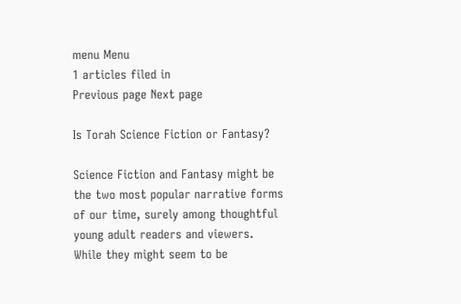menu Menu
1 articles filed in
Previous page Next page

Is Torah Science Fiction or Fantasy?

Science Fiction and Fantasy might be the two most popular narrative forms of our time, surely among thoughtful young adult readers and viewers. While they might seem to be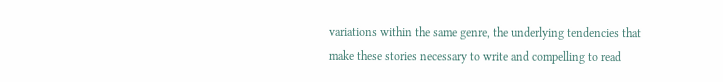variations within the same genre, the underlying tendencies that make these stories necessary to write and compelling to read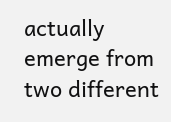actually emerge from two different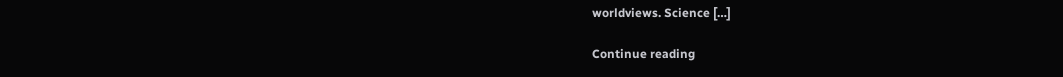worldviews. Science […]

Continue reading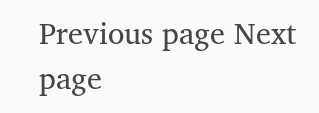Previous page Next page